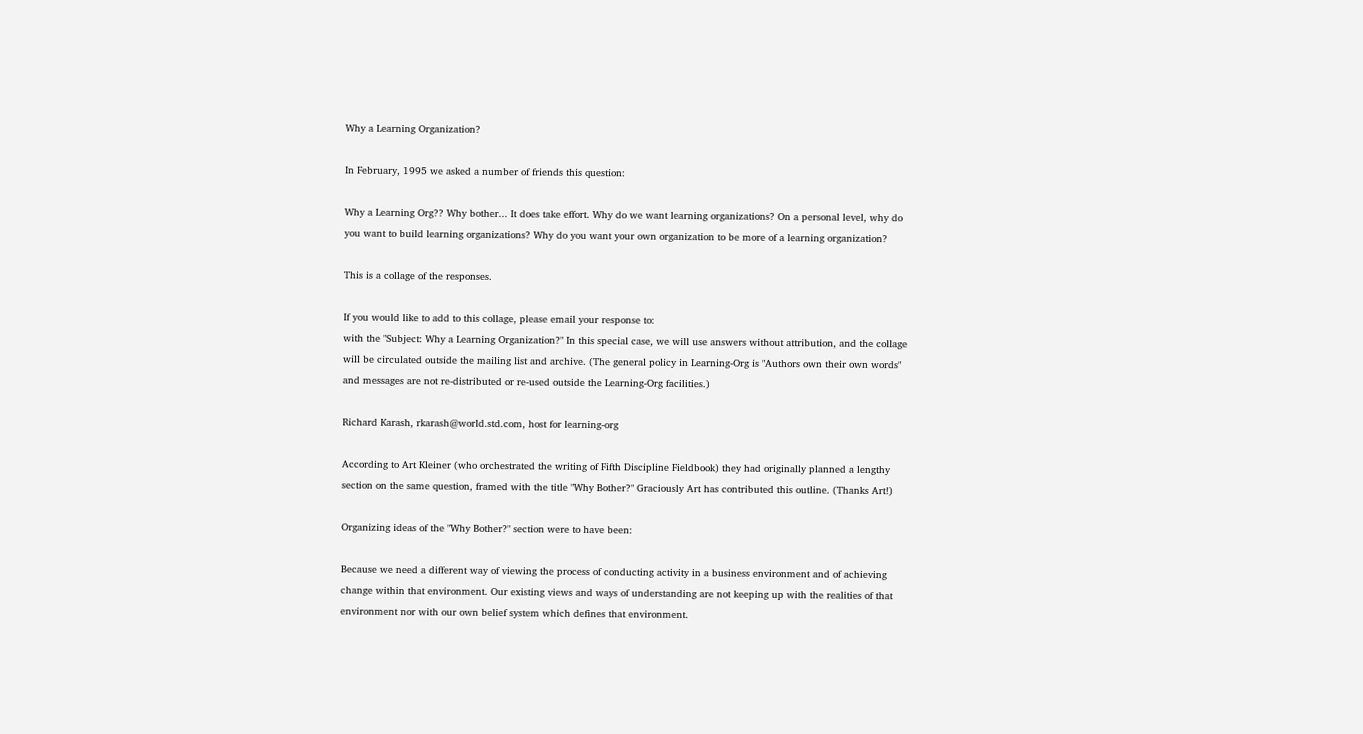Why a Learning Organization?

In February, 1995 we asked a number of friends this question:

Why a Learning Org?? Why bother... It does take effort. Why do we want learning organizations? On a personal level, why do you want to build learning organizations? Why do you want your own organization to be more of a learning organization?

This is a collage of the responses.

If you would like to add to this collage, please email your response to:
with the "Subject: Why a Learning Organization?" In this special case, we will use answers without attribution, and the collage will be circulated outside the mailing list and archive. (The general policy in Learning-Org is "Authors own their own words" and messages are not re-distributed or re-used outside the Learning-Org facilities.)

Richard Karash, rkarash@world.std.com, host for learning-org

According to Art Kleiner (who orchestrated the writing of Fifth Discipline Fieldbook) they had originally planned a lengthy section on the same question, framed with the title "Why Bother?" Graciously Art has contributed this outline. (Thanks Art!)

Organizing ideas of the "Why Bother?" section were to have been:

Because we need a different way of viewing the process of conducting activity in a business environment and of achieving change within that environment. Our existing views and ways of understanding are not keeping up with the realities of that environment nor with our own belief system which defines that environment.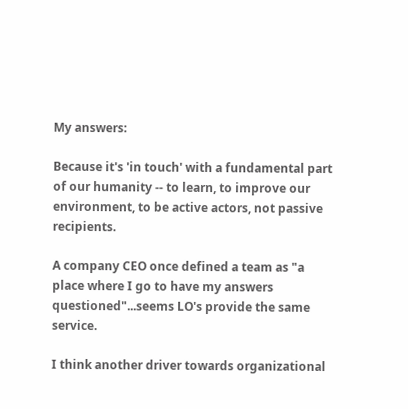My answers:

Because it's 'in touch' with a fundamental part of our humanity -- to learn, to improve our environment, to be active actors, not passive recipients.

A company CEO once defined a team as "a place where I go to have my answers questioned"...seems LO's provide the same service.

I think another driver towards organizational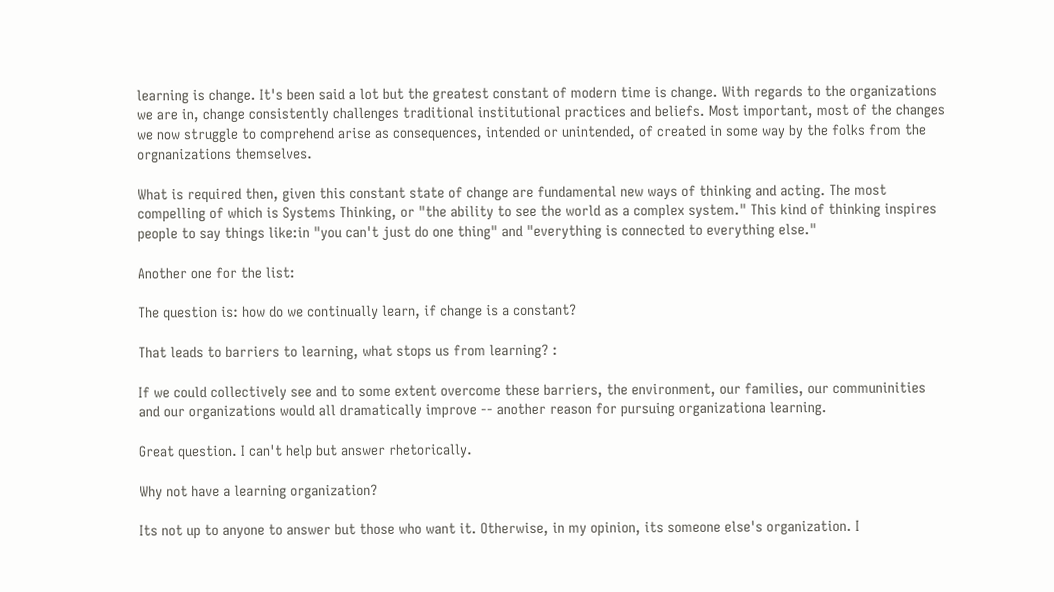learning is change. It's been said a lot but the greatest constant of modern time is change. With regards to the organizations we are in, change consistently challenges traditional institutional practices and beliefs. Most important, most of the changes we now struggle to comprehend arise as consequences, intended or unintended, of created in some way by the folks from the orgnanizations themselves.

What is required then, given this constant state of change are fundamental new ways of thinking and acting. The most compelling of which is Systems Thinking, or "the ability to see the world as a complex system." This kind of thinking inspires people to say things like:in "you can't just do one thing" and "everything is connected to everything else."

Another one for the list:

The question is: how do we continually learn, if change is a constant?

That leads to barriers to learning, what stops us from learning? :

If we could collectively see and to some extent overcome these barriers, the environment, our families, our communinities and our organizations would all dramatically improve -- another reason for pursuing organizationa learning.

Great question. I can't help but answer rhetorically.

Why not have a learning organization?

Its not up to anyone to answer but those who want it. Otherwise, in my opinion, its someone else's organization. I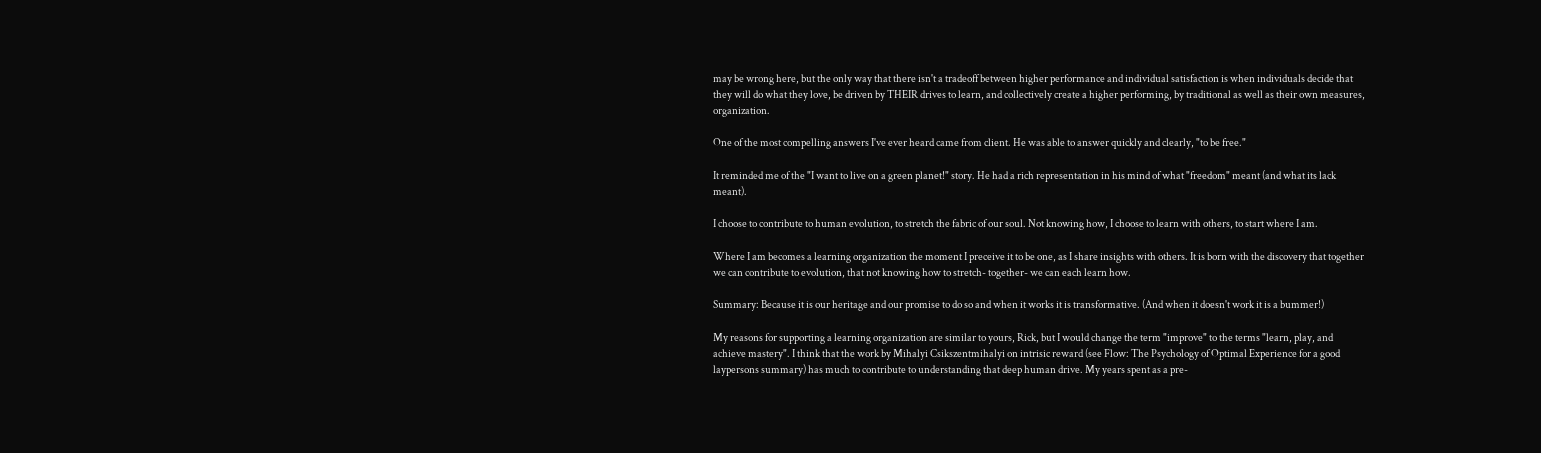may be wrong here, but the only way that there isn't a tradeoff between higher performance and individual satisfaction is when individuals decide that they will do what they love, be driven by THEIR drives to learn, and collectively create a higher performing, by traditional as well as their own measures, organization.

One of the most compelling answers I've ever heard came from client. He was able to answer quickly and clearly, "to be free."

It reminded me of the "I want to live on a green planet!" story. He had a rich representation in his mind of what "freedom" meant (and what its lack meant).

I choose to contribute to human evolution, to stretch the fabric of our soul. Not knowing how, I choose to learn with others, to start where I am.

Where I am becomes a learning organization the moment I preceive it to be one, as I share insights with others. It is born with the discovery that together we can contribute to evolution, that not knowing how to stretch- together- we can each learn how.

Summary: Because it is our heritage and our promise to do so and when it works it is transformative. (And when it doesn't work it is a bummer!)

My reasons for supporting a learning organization are similar to yours, Rick, but I would change the term "improve" to the terms "learn, play, and achieve mastery". I think that the work by Mihalyi Csikszentmihalyi on intrisic reward (see Flow: The Psychology of Optimal Experience for a good laypersons summary) has much to contribute to understanding that deep human drive. My years spent as a pre-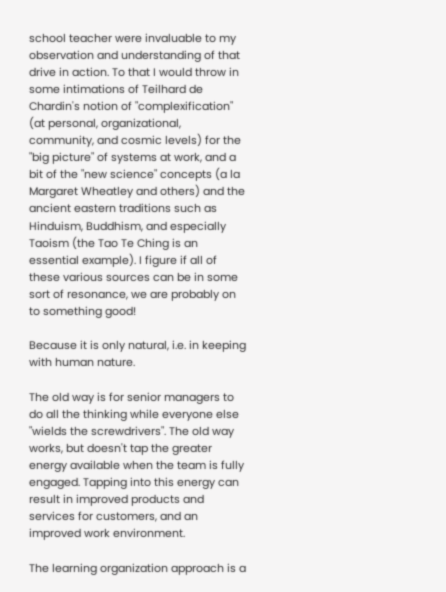school teacher were invaluable to my observation and understanding of that drive in action. To that I would throw in some intimations of Teilhard de Chardin's notion of "complexification" (at personal, organizational, community, and cosmic levels) for the "big picture" of systems at work, and a bit of the "new science" concepts (a la Margaret Wheatley and others) and the ancient eastern traditions such as Hinduism, Buddhism, and especially Taoism (the Tao Te Ching is an essential example). I figure if all of these various sources can be in some sort of resonance, we are probably on to something good!

Because it is only natural, i.e. in keeping with human nature.

The old way is for senior managers to do all the thinking while everyone else "wields the screwdrivers". The old way works, but doesn't tap the greater energy available when the team is fully engaged. Tapping into this energy can result in improved products and services for customers, and an improved work environment.

The learning organization approach is a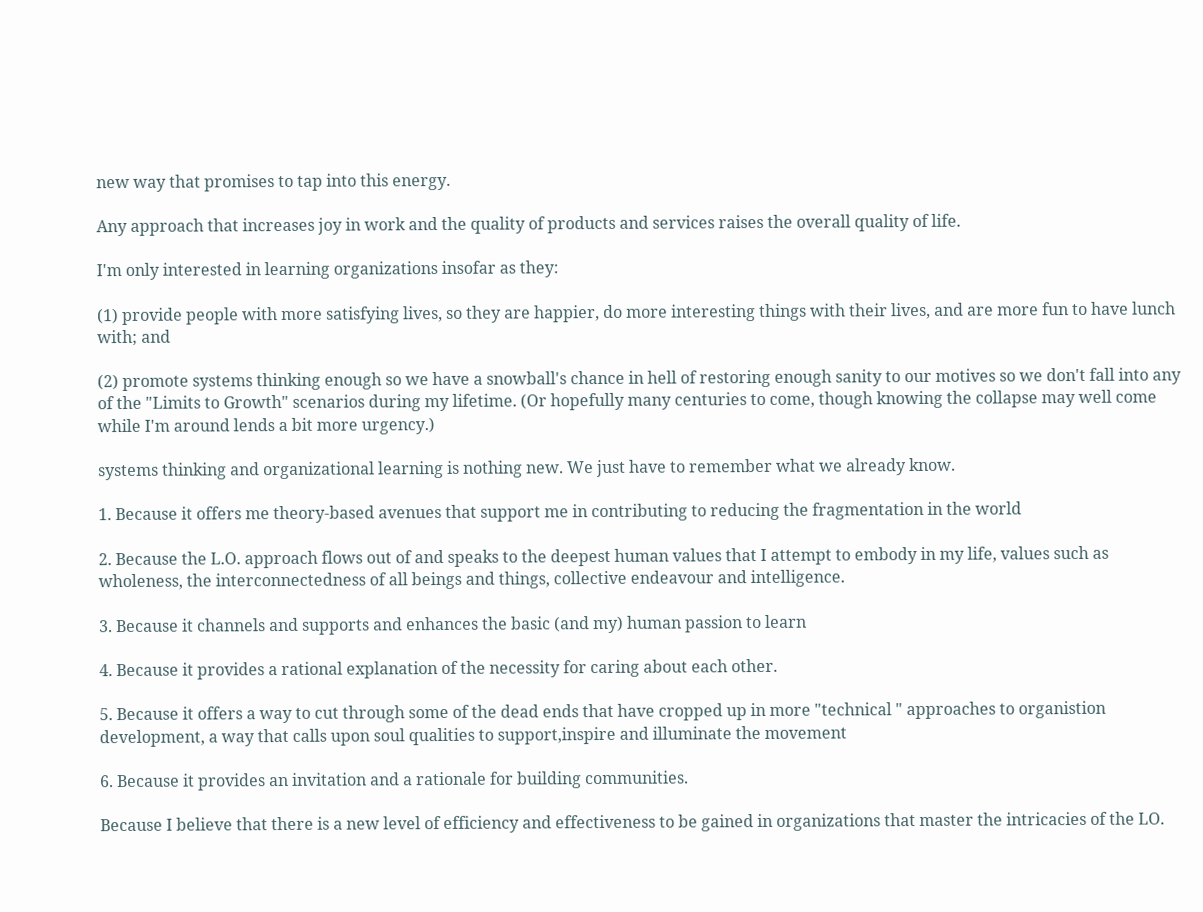new way that promises to tap into this energy.

Any approach that increases joy in work and the quality of products and services raises the overall quality of life.

I'm only interested in learning organizations insofar as they:

(1) provide people with more satisfying lives, so they are happier, do more interesting things with their lives, and are more fun to have lunch with; and

(2) promote systems thinking enough so we have a snowball's chance in hell of restoring enough sanity to our motives so we don't fall into any of the "Limits to Growth" scenarios during my lifetime. (Or hopefully many centuries to come, though knowing the collapse may well come while I'm around lends a bit more urgency.)

systems thinking and organizational learning is nothing new. We just have to remember what we already know.

1. Because it offers me theory-based avenues that support me in contributing to reducing the fragmentation in the world

2. Because the L.O. approach flows out of and speaks to the deepest human values that I attempt to embody in my life, values such as wholeness, the interconnectedness of all beings and things, collective endeavour and intelligence.

3. Because it channels and supports and enhances the basic (and my) human passion to learn

4. Because it provides a rational explanation of the necessity for caring about each other.

5. Because it offers a way to cut through some of the dead ends that have cropped up in more "technical " approaches to organistion development, a way that calls upon soul qualities to support,inspire and illuminate the movement

6. Because it provides an invitation and a rationale for building communities.

Because I believe that there is a new level of efficiency and effectiveness to be gained in organizations that master the intricacies of the LO.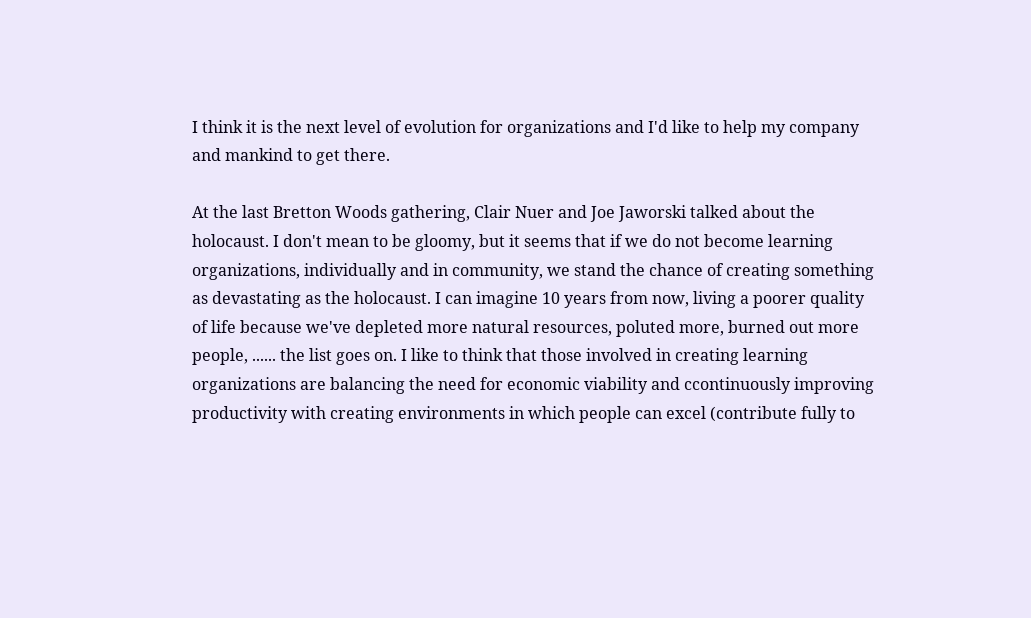I think it is the next level of evolution for organizations and I'd like to help my company and mankind to get there.

At the last Bretton Woods gathering, Clair Nuer and Joe Jaworski talked about the holocaust. I don't mean to be gloomy, but it seems that if we do not become learning organizations, individually and in community, we stand the chance of creating something as devastating as the holocaust. I can imagine 10 years from now, living a poorer quality of life because we've depleted more natural resources, poluted more, burned out more people, ...... the list goes on. I like to think that those involved in creating learning organizations are balancing the need for economic viability and ccontinuously improving productivity with creating environments in which people can excel (contribute fully to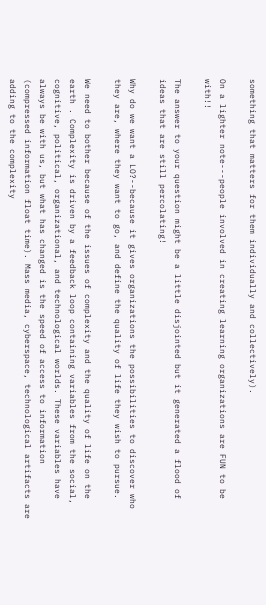something that matters for them individually and collectively).

On a lighter note---people involved in creating learning organizations are FUN to be with!!

The answer to your question might be a little disjointed but it generated a flood of ideas that are still percolating!

Why do we want a LO?--because it gives organizations the possibilities to discover who they are, where they want to go, and define the quality of life they wish to pursue.

We need to bother because of the issues of complexity and the quality of life on the earth . Complexity is driven by a feedback loop containing variables from the social, cognitive, political, organizational, and technological worlds. These variables have always be with us, but what has changed is the speed of access to information (compressed information float time). Mass media, cyberspace, technological artifacts are adding to the complexity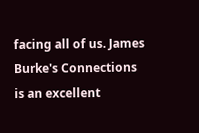facing all of us. James Burke's Connections is an excellent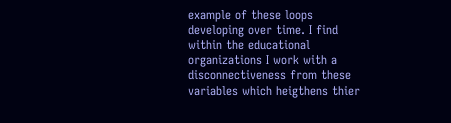example of these loops developing over time. I find within the educational organizations I work with a disconnectiveness from these variables which heigthens thier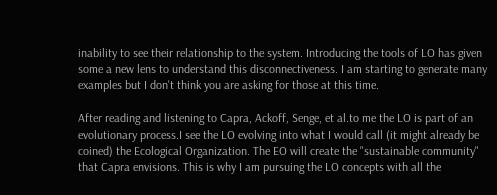inability to see their relationship to the system. Introducing the tools of LO has given some a new lens to understand this disconnectiveness. I am starting to generate many examples but I don't think you are asking for those at this time.

After reading and listening to Capra, Ackoff, Senge, et al.to me the LO is part of an evolutionary process.I see the LO evolving into what I would call (it might already be coined) the Ecological Organization. The EO will create the "sustainable community" that Capra envisions. This is why I am pursuing the LO concepts with all the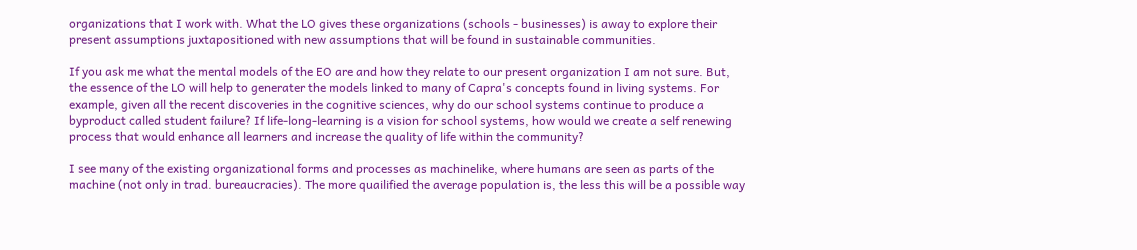organizations that I work with. What the LO gives these organizations (schools - businesses) is away to explore their present assumptions juxtapositioned with new assumptions that will be found in sustainable communities.

If you ask me what the mental models of the EO are and how they relate to our present organization I am not sure. But, the essence of the LO will help to generater the models linked to many of Capra's concepts found in living systems. For example, given all the recent discoveries in the cognitive sciences, why do our school systems continue to produce a byproduct called student failure? If life-long-learning is a vision for school systems, how would we create a self renewing process that would enhance all learners and increase the quality of life within the community?

I see many of the existing organizational forms and processes as machinelike, where humans are seen as parts of the machine (not only in trad. bureaucracies). The more quailified the average population is, the less this will be a possible way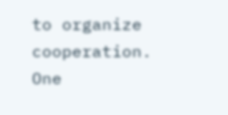to organize cooperation. One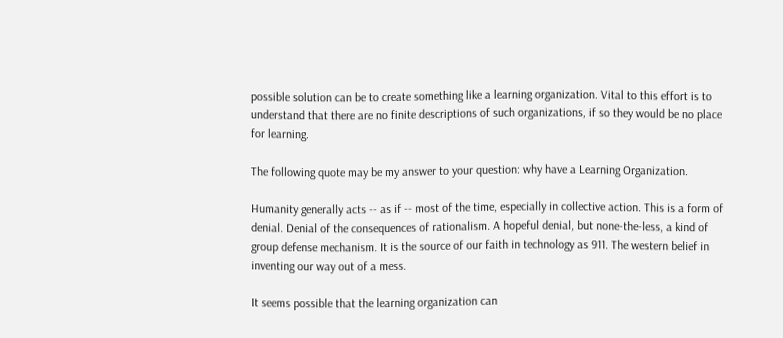possible solution can be to create something like a learning organization. Vital to this effort is to understand that there are no finite descriptions of such organizations, if so they would be no place for learning.

The following quote may be my answer to your question: why have a Learning Organization.

Humanity generally acts -- as if -- most of the time, especially in collective action. This is a form of denial. Denial of the consequences of rationalism. A hopeful denial, but none-the-less, a kind of group defense mechanism. It is the source of our faith in technology as 911. The western belief in inventing our way out of a mess.

It seems possible that the learning organization can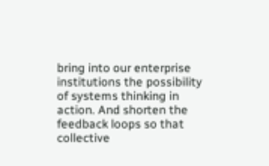bring into our enterprise institutions the possibility of systems thinking in action. And shorten the feedback loops so that collective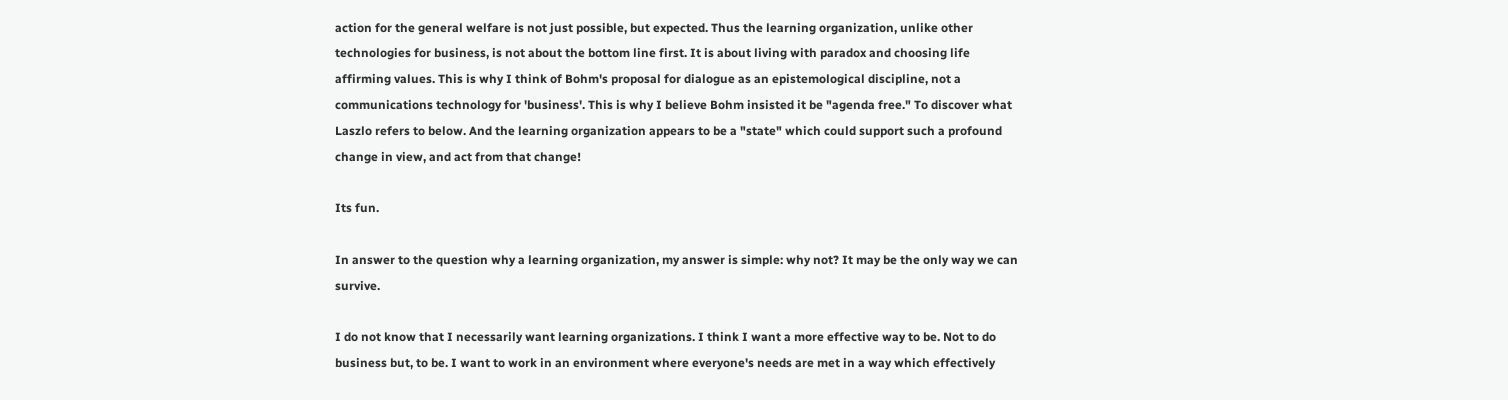action for the general welfare is not just possible, but expected. Thus the learning organization, unlike other technologies for business, is not about the bottom line first. It is about living with paradox and choosing life affirming values. This is why I think of Bohm's proposal for dialogue as an epistemological discipline, not a communications technology for 'business'. This is why I believe Bohm insisted it be "agenda free." To discover what Laszlo refers to below. And the learning organization appears to be a "state" which could support such a profound change in view, and act from that change!

Its fun.

In answer to the question why a learning organization, my answer is simple: why not? It may be the only way we can survive.

I do not know that I necessarily want learning organizations. I think I want a more effective way to be. Not to do business but, to be. I want to work in an environment where everyone's needs are met in a way which effectively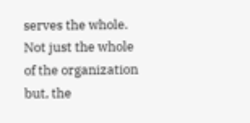serves the whole. Not just the whole of the organization but, the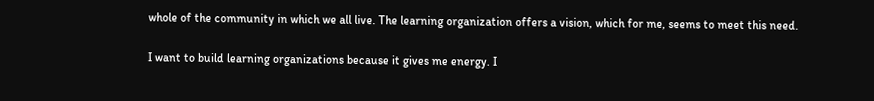whole of the community in which we all live. The learning organization offers a vision, which for me, seems to meet this need.

I want to build learning organizations because it gives me energy. I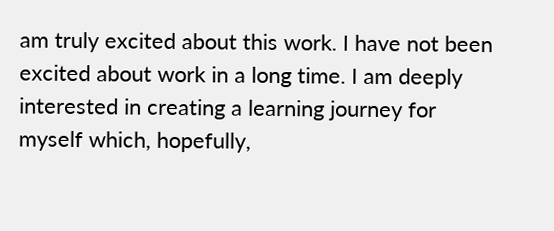am truly excited about this work. I have not been excited about work in a long time. I am deeply interested in creating a learning journey for myself which, hopefully,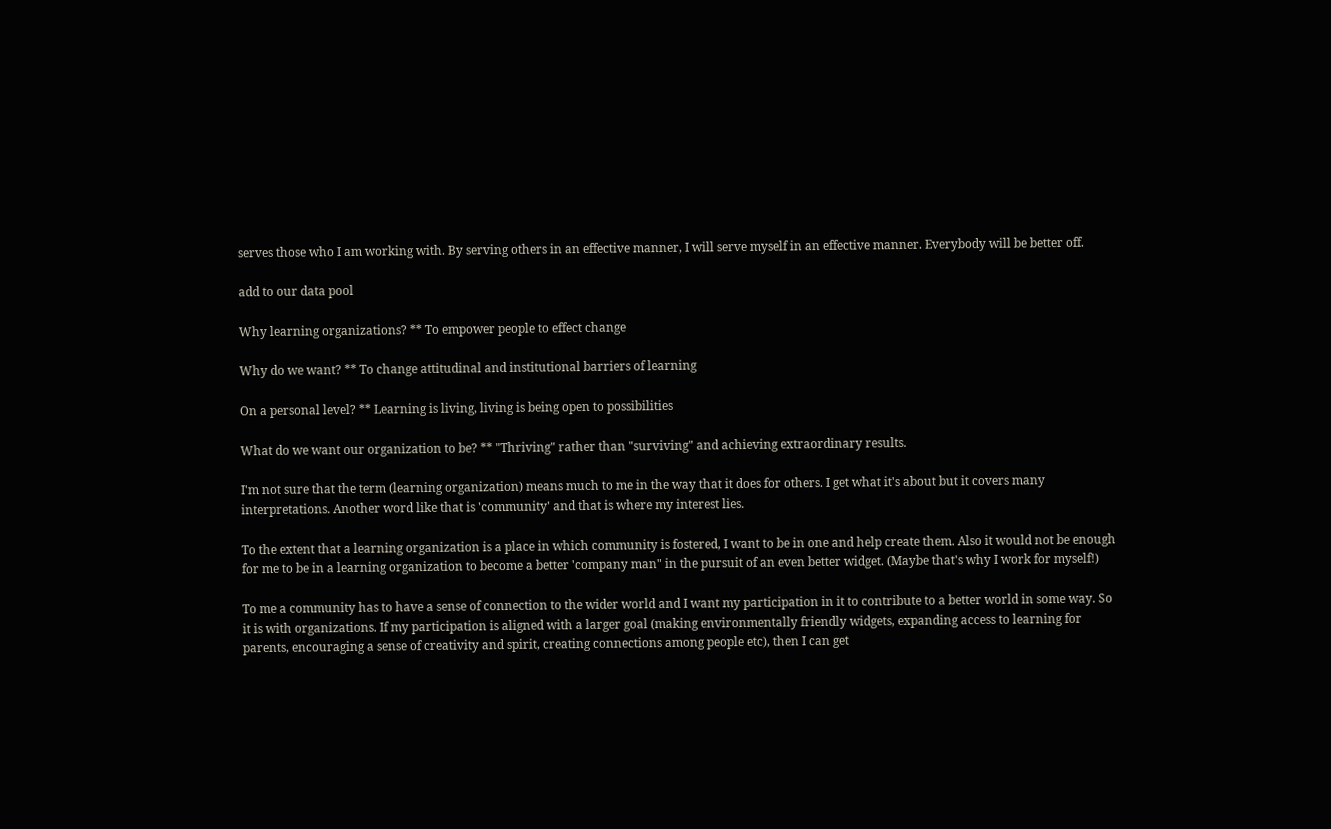serves those who I am working with. By serving others in an effective manner, I will serve myself in an effective manner. Everybody will be better off.

add to our data pool

Why learning organizations? ** To empower people to effect change

Why do we want? ** To change attitudinal and institutional barriers of learning

On a personal level? ** Learning is living, living is being open to possibilities

What do we want our organization to be? ** "Thriving" rather than "surviving" and achieving extraordinary results.

I'm not sure that the term (learning organization) means much to me in the way that it does for others. I get what it's about but it covers many interpretations. Another word like that is 'community' and that is where my interest lies.

To the extent that a learning organization is a place in which community is fostered, I want to be in one and help create them. Also it would not be enough for me to be in a learning organization to become a better 'company man" in the pursuit of an even better widget. (Maybe that's why I work for myself!)

To me a community has to have a sense of connection to the wider world and I want my participation in it to contribute to a better world in some way. So it is with organizations. If my participation is aligned with a larger goal (making environmentally friendly widgets, expanding access to learning for parents, encouraging a sense of creativity and spirit, creating connections among people etc), then I can get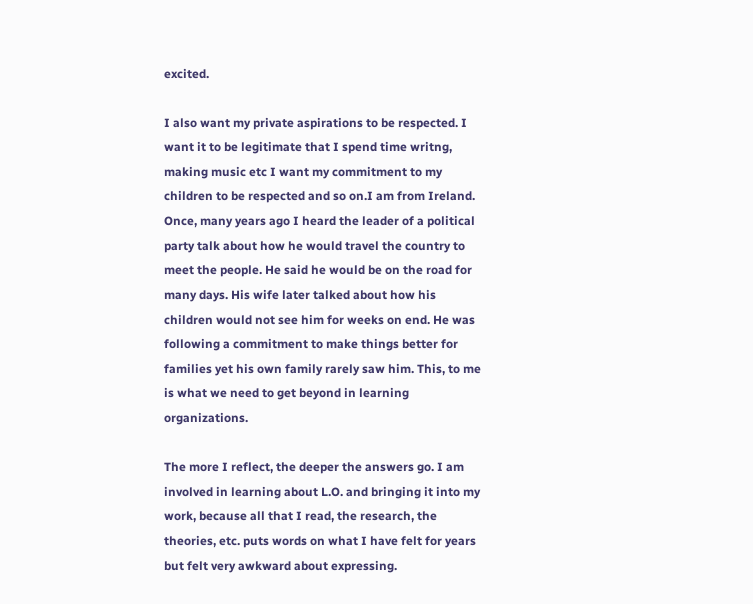excited.

I also want my private aspirations to be respected. I want it to be legitimate that I spend time writng, making music etc I want my commitment to my children to be respected and so on.I am from Ireland. Once, many years ago I heard the leader of a political party talk about how he would travel the country to meet the people. He said he would be on the road for many days. His wife later talked about how his children would not see him for weeks on end. He was following a commitment to make things better for families yet his own family rarely saw him. This, to me is what we need to get beyond in learning organizations.

The more I reflect, the deeper the answers go. I am involved in learning about L.O. and bringing it into my work, because all that I read, the research, the theories, etc. puts words on what I have felt for years but felt very awkward about expressing.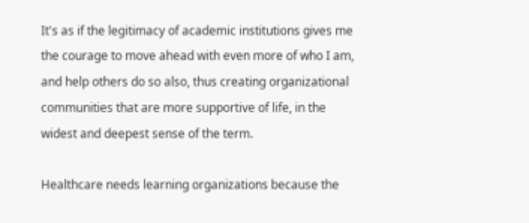It's as if the legitimacy of academic institutions gives me the courage to move ahead with even more of who I am, and help others do so also, thus creating organizational communities that are more supportive of life, in the widest and deepest sense of the term.

Healthcare needs learning organizations because the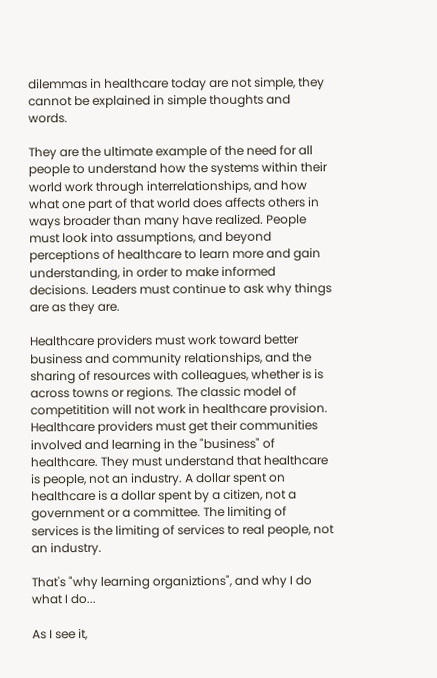dilemmas in healthcare today are not simple, they cannot be explained in simple thoughts and words.

They are the ultimate example of the need for all people to understand how the systems within their world work through interrelationships, and how what one part of that world does affects others in ways broader than many have realized. People must look into assumptions, and beyond perceptions of healthcare to learn more and gain understanding, in order to make informed decisions. Leaders must continue to ask why things are as they are.

Healthcare providers must work toward better business and community relationships, and the sharing of resources with colleagues, whether is is across towns or regions. The classic model of competitition will not work in healthcare provision. Healthcare providers must get their communities involved and learning in the "business" of healthcare. They must understand that healthcare is people, not an industry. A dollar spent on healthcare is a dollar spent by a citizen, not a government or a committee. The limiting of services is the limiting of services to real people, not an industry.

That's "why learning organiztions", and why I do what I do...

As I see it,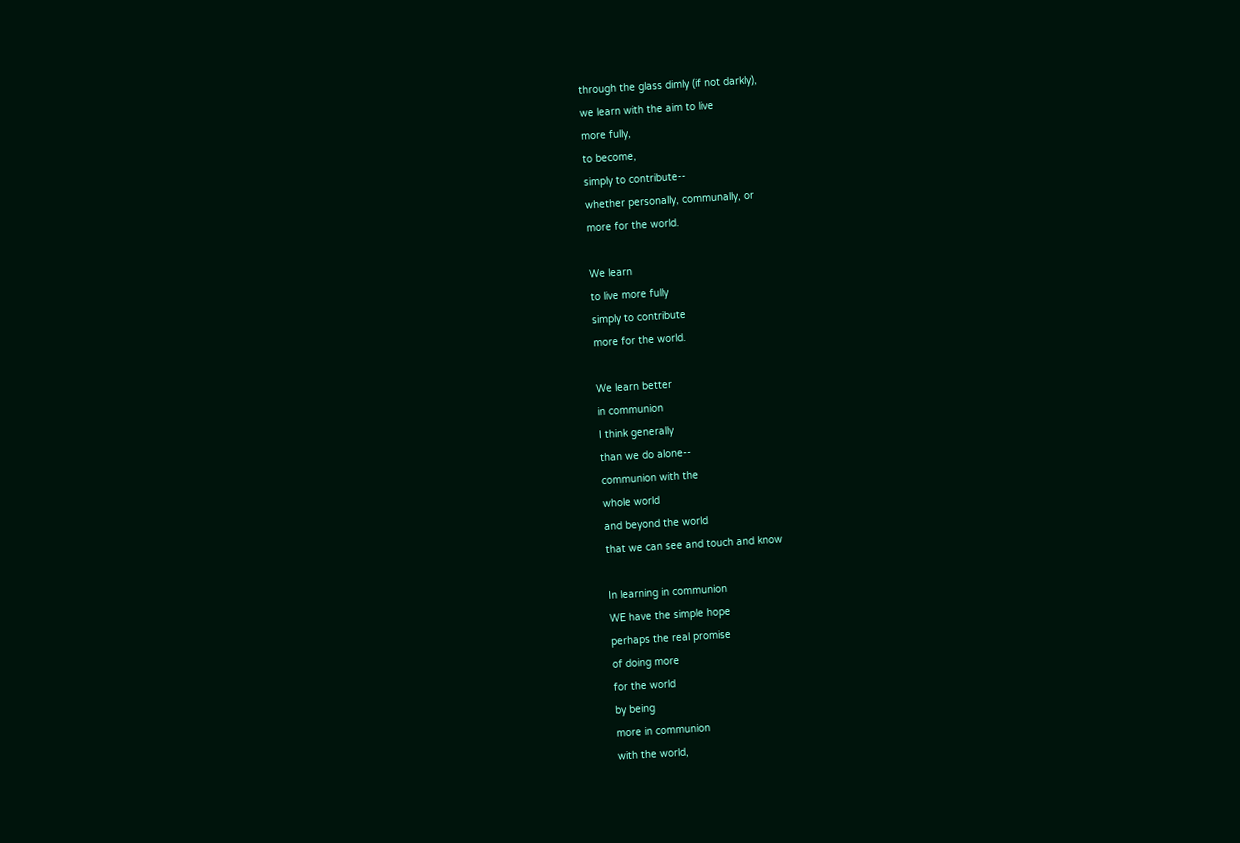through the glass dimly (if not darkly),
we learn with the aim to live
more fully,
to become,
simply to contribute--
whether personally, communally, or
more for the world.

We learn
to live more fully
simply to contribute
more for the world.

We learn better
in communion
I think generally
than we do alone--
communion with the
whole world
and beyond the world
that we can see and touch and know

In learning in communion
WE have the simple hope
perhaps the real promise
of doing more
for the world
by being
more in communion
with the world,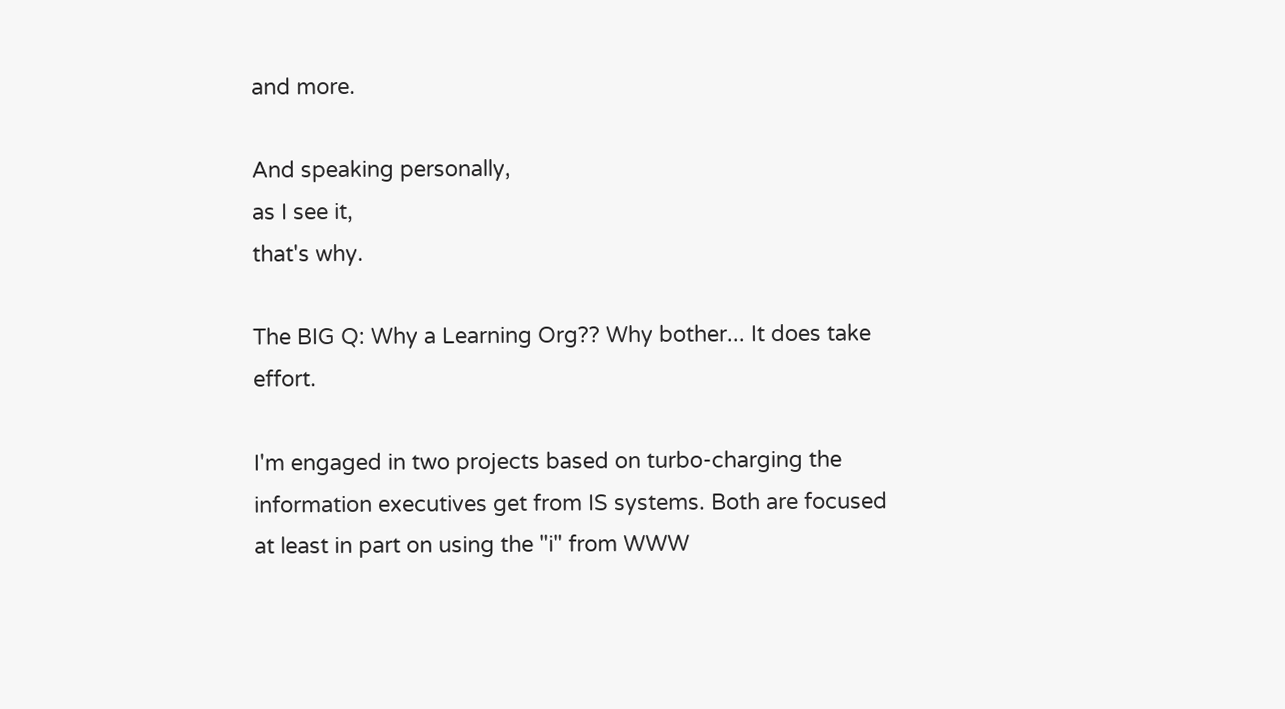and more.

And speaking personally,
as I see it,
that's why.

The BIG Q: Why a Learning Org?? Why bother... It does take effort.

I'm engaged in two projects based on turbo-charging the information executives get from IS systems. Both are focused at least in part on using the "i" from WWW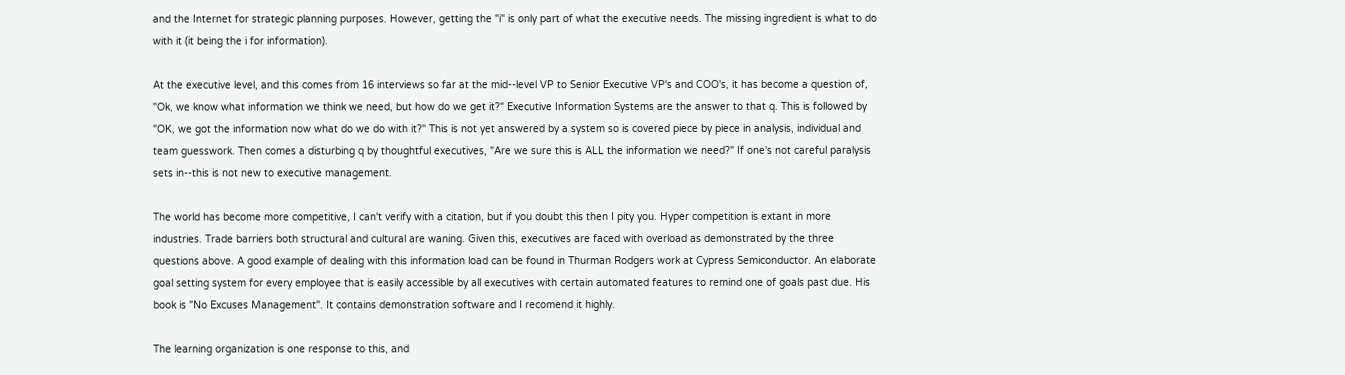and the Internet for strategic planning purposes. However, getting the "i" is only part of what the executive needs. The missing ingredient is what to do with it (it being the i for information).

At the executive level, and this comes from 16 interviews so far at the mid--level VP to Senior Executive VP's and COO's, it has become a question of, "Ok, we know what information we think we need, but how do we get it?" Executive Information Systems are the answer to that q. This is followed by "OK, we got the information now what do we do with it?" This is not yet answered by a system so is covered piece by piece in analysis, individual and team guesswork. Then comes a disturbing q by thoughtful executives, "Are we sure this is ALL the information we need?" If one's not careful paralysis sets in--this is not new to executive management.

The world has become more competitive, I can't verify with a citation, but if you doubt this then I pity you. Hyper competition is extant in more industries. Trade barriers both structural and cultural are waning. Given this, executives are faced with overload as demonstrated by the three questions above. A good example of dealing with this information load can be found in Thurman Rodgers work at Cypress Semiconductor. An elaborate goal setting system for every employee that is easily accessible by all executives with certain automated features to remind one of goals past due. His book is "No Excuses Management". It contains demonstration software and I recomend it highly.

The learning organization is one response to this, and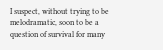I suspect, without trying to be melodramatic, soon to be a question of survival for many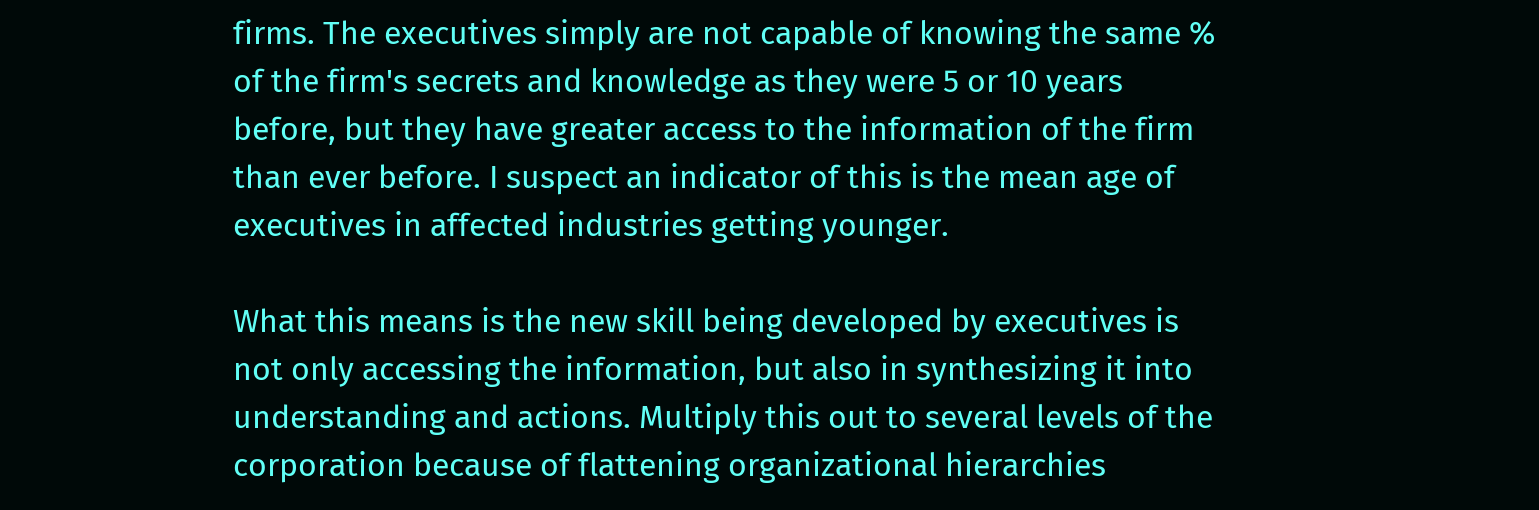firms. The executives simply are not capable of knowing the same % of the firm's secrets and knowledge as they were 5 or 10 years before, but they have greater access to the information of the firm than ever before. I suspect an indicator of this is the mean age of executives in affected industries getting younger.

What this means is the new skill being developed by executives is not only accessing the information, but also in synthesizing it into understanding and actions. Multiply this out to several levels of the corporation because of flattening organizational hierarchies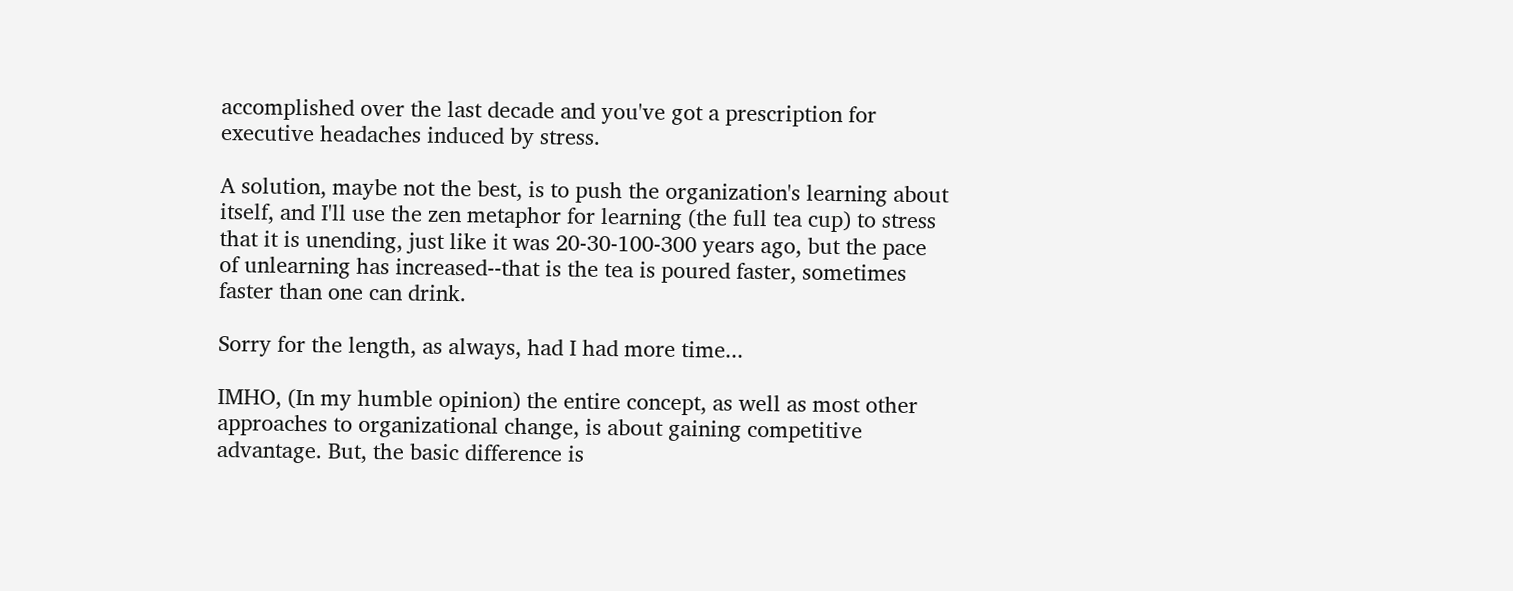accomplished over the last decade and you've got a prescription for executive headaches induced by stress.

A solution, maybe not the best, is to push the organization's learning about itself, and I'll use the zen metaphor for learning (the full tea cup) to stress that it is unending, just like it was 20-30-100-300 years ago, but the pace of unlearning has increased--that is the tea is poured faster, sometimes faster than one can drink.

Sorry for the length, as always, had I had more time...

IMHO, (In my humble opinion) the entire concept, as well as most other approaches to organizational change, is about gaining competitive advantage. But, the basic difference is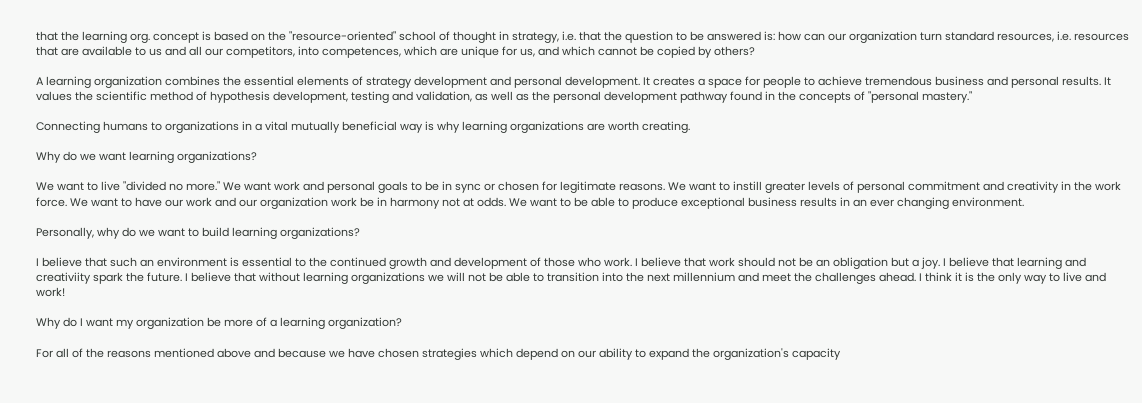that the learning org. concept is based on the "resource-oriented" school of thought in strategy, i.e. that the question to be answered is: how can our organization turn standard resources, i.e. resources that are available to us and all our competitors, into competences, which are unique for us, and which cannot be copied by others?

A learning organization combines the essential elements of strategy development and personal development. It creates a space for people to achieve tremendous business and personal results. It values the scientific method of hypothesis development, testing and validation, as well as the personal development pathway found in the concepts of "personal mastery."

Connecting humans to organizations in a vital mutually beneficial way is why learning organizations are worth creating.

Why do we want learning organizations?

We want to live "divided no more." We want work and personal goals to be in sync or chosen for legitimate reasons. We want to instill greater levels of personal commitment and creativity in the work force. We want to have our work and our organization work be in harmony not at odds. We want to be able to produce exceptional business results in an ever changing environment.

Personally, why do we want to build learning organizations?

I believe that such an environment is essential to the continued growth and development of those who work. I believe that work should not be an obligation but a joy. I believe that learning and creativiity spark the future. I believe that without learning organizations we will not be able to transition into the next millennium and meet the challenges ahead. I think it is the only way to live and work!

Why do I want my organization be more of a learning organization?

For all of the reasons mentioned above and because we have chosen strategies which depend on our ability to expand the organization's capacity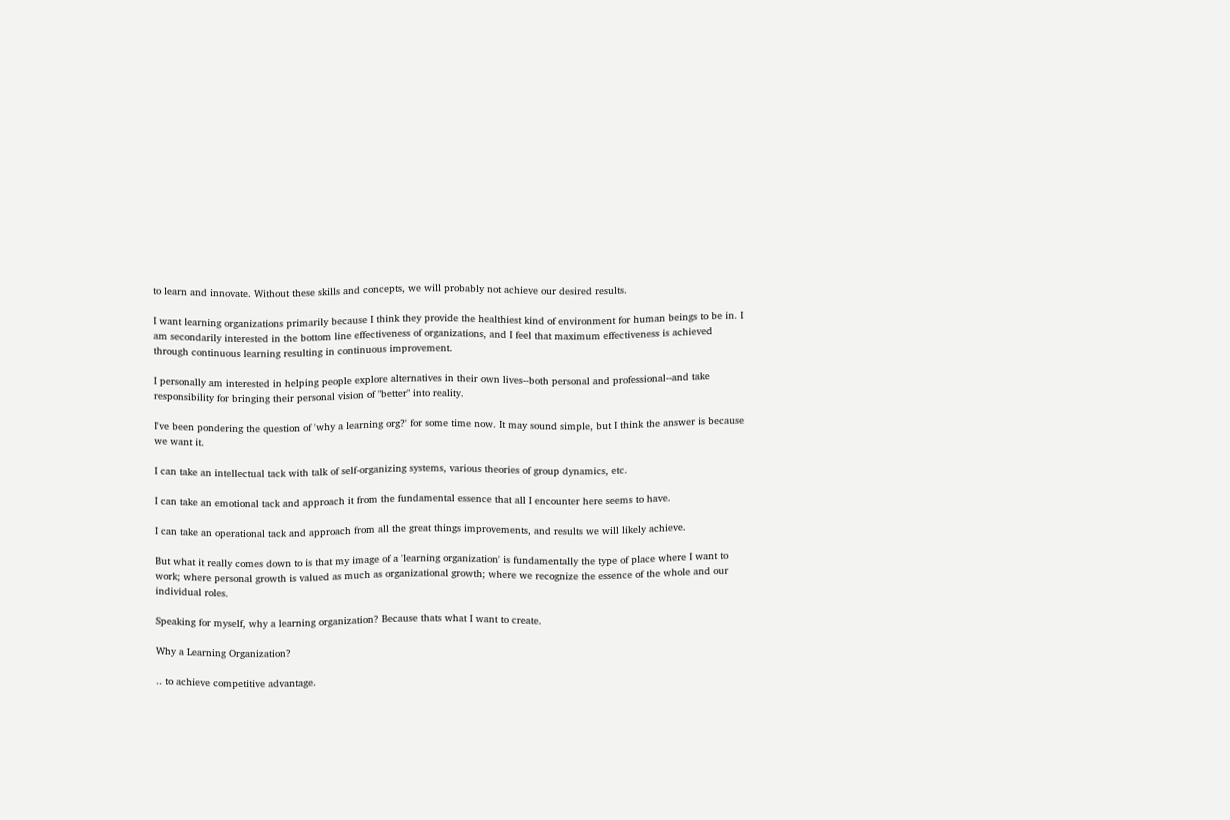to learn and innovate. Without these skills and concepts, we will probably not achieve our desired results.

I want learning organizations primarily because I think they provide the healthiest kind of environment for human beings to be in. I am secondarily interested in the bottom line effectiveness of organizations, and I feel that maximum effectiveness is achieved through continuous learning resulting in continuous improvement.

I personally am interested in helping people explore alternatives in their own lives--both personal and professional--and take responsibility for bringing their personal vision of "better" into reality.

I've been pondering the question of 'why a learning org?' for some time now. It may sound simple, but I think the answer is because we want it.

I can take an intellectual tack with talk of self-organizing systems, various theories of group dynamics, etc.

I can take an emotional tack and approach it from the fundamental essence that all I encounter here seems to have.

I can take an operational tack and approach from all the great things improvements, and results we will likely achieve.

But what it really comes down to is that my image of a 'learning organization' is fundamentally the type of place where I want to work; where personal growth is valued as much as organizational growth; where we recognize the essence of the whole and our individual roles.

Speaking for myself, why a learning organization? Because thats what I want to create.

Why a Learning Organization?

.. to achieve competitive advantage.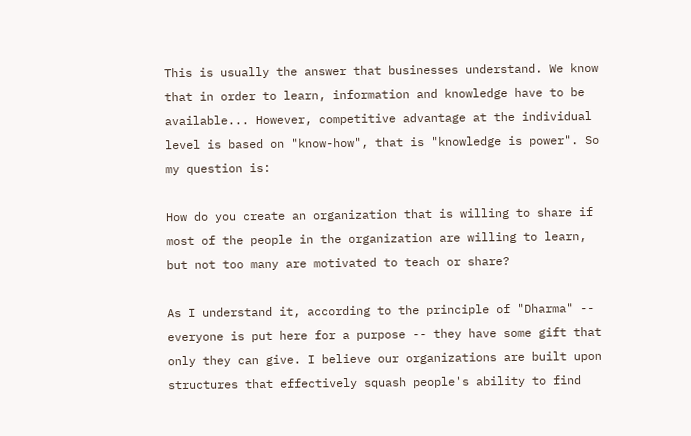This is usually the answer that businesses understand. We know that in order to learn, information and knowledge have to be available... However, competitive advantage at the individual level is based on "know-how", that is "knowledge is power". So my question is:

How do you create an organization that is willing to share if most of the people in the organization are willing to learn, but not too many are motivated to teach or share?

As I understand it, according to the principle of "Dharma" -- everyone is put here for a purpose -- they have some gift that only they can give. I believe our organizations are built upon structures that effectively squash people's ability to find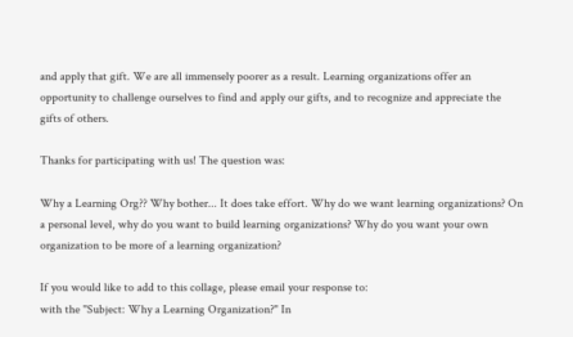and apply that gift. We are all immensely poorer as a result. Learning organizations offer an opportunity to challenge ourselves to find and apply our gifts, and to recognize and appreciate the gifts of others.

Thanks for participating with us! The question was:

Why a Learning Org?? Why bother... It does take effort. Why do we want learning organizations? On a personal level, why do you want to build learning organizations? Why do you want your own organization to be more of a learning organization?

If you would like to add to this collage, please email your response to:
with the "Subject: Why a Learning Organization?" In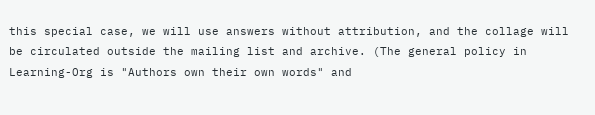this special case, we will use answers without attribution, and the collage will be circulated outside the mailing list and archive. (The general policy in Learning-Org is "Authors own their own words" and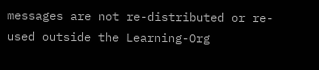messages are not re-distributed or re-used outside the Learning-Org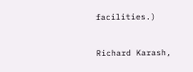facilities.)

Richard Karash,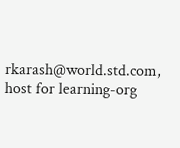rkarash@world.std.com, host for learning-org